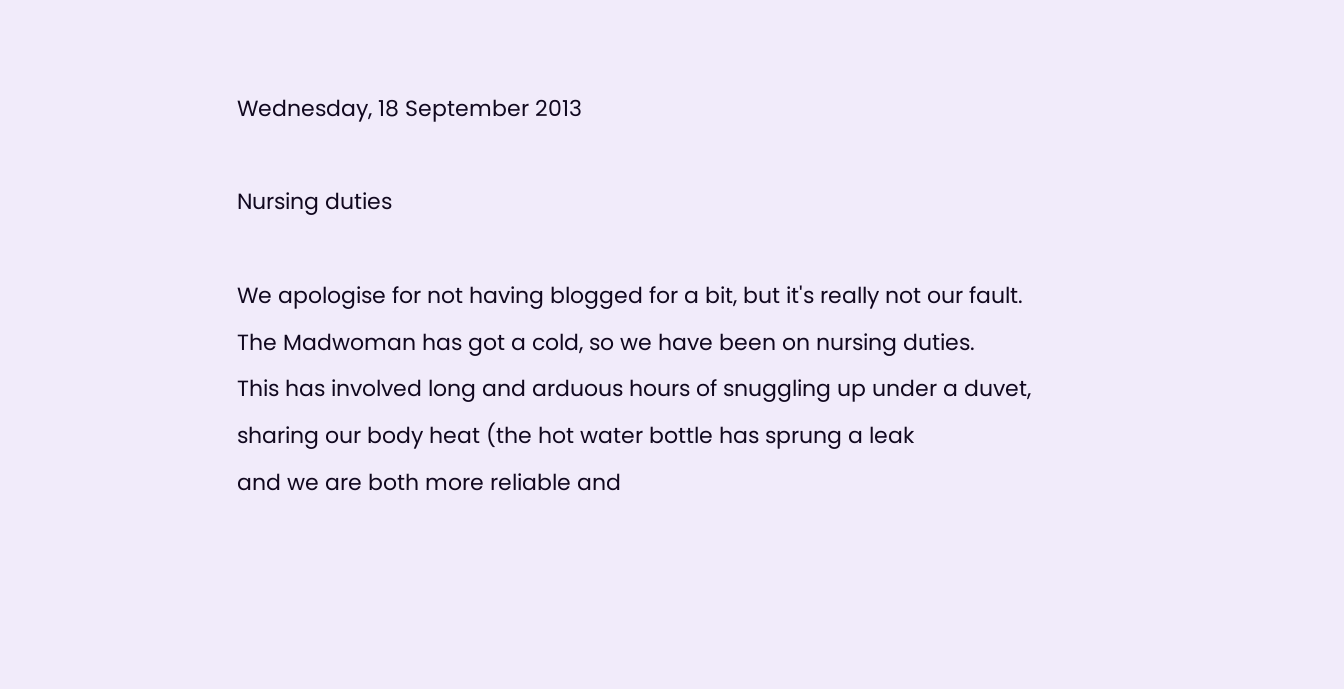Wednesday, 18 September 2013

Nursing duties

We apologise for not having blogged for a bit, but it's really not our fault.
The Madwoman has got a cold, so we have been on nursing duties.
This has involved long and arduous hours of snuggling up under a duvet,
sharing our body heat (the hot water bottle has sprung a leak
and we are both more reliable and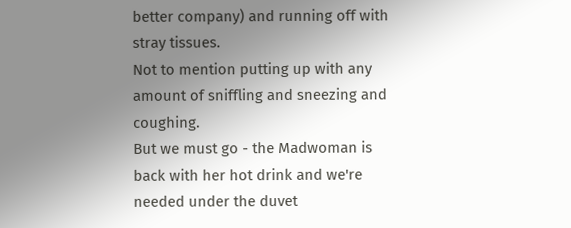better company) and running off with stray tissues.
Not to mention putting up with any amount of sniffling and sneezing and coughing.
But we must go - the Madwoman is back with her hot drink and we're needed under the duvet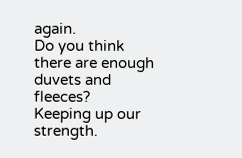again.
Do you think there are enough duvets and fleeces?
Keeping up our strength.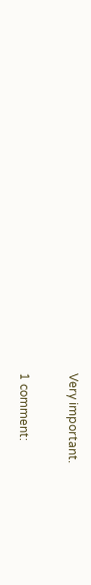Very important.

1 comment: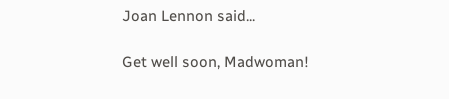Joan Lennon said...

Get well soon, Madwoman!